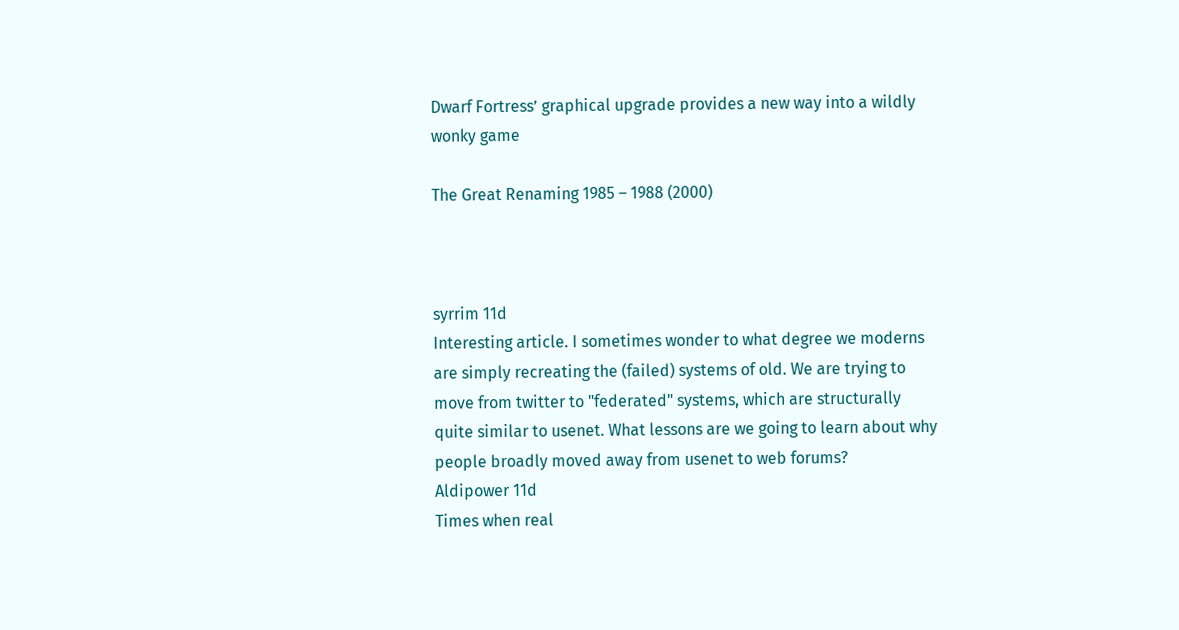Dwarf Fortress’ graphical upgrade provides a new way into a wildly wonky game

The Great Renaming 1985 – 1988 (2000)



syrrim 11d
Interesting article. I sometimes wonder to what degree we moderns are simply recreating the (failed) systems of old. We are trying to move from twitter to "federated" systems, which are structurally quite similar to usenet. What lessons are we going to learn about why people broadly moved away from usenet to web forums?
Aldipower 11d
Times when real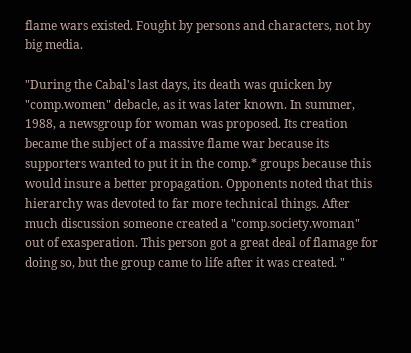flame wars existed. Fought by persons and characters, not by big media.

"During the Cabal's last days, its death was quicken by "comp.women" debacle, as it was later known. In summer, 1988, a newsgroup for woman was proposed. Its creation became the subject of a massive flame war because its supporters wanted to put it in the comp.* groups because this would insure a better propagation. Opponents noted that this hierarchy was devoted to far more technical things. After much discussion someone created a "comp.society.woman" out of exasperation. This person got a great deal of flamage for doing so, but the group came to life after it was created. "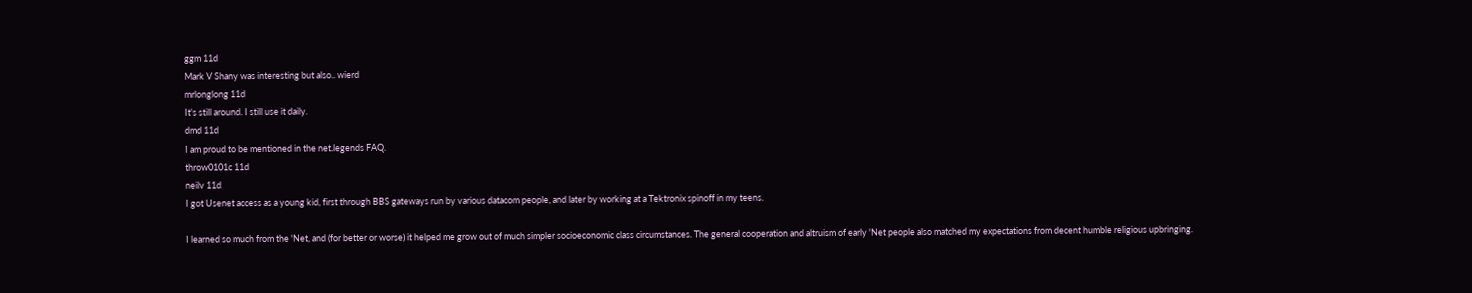ggm 11d
Mark V Shany was interesting but also.. wierd
mrlonglong 11d
It's still around. I still use it daily.
dmd 11d
I am proud to be mentioned in the net.legends FAQ.
throw0101c 11d
neilv 11d
I got Usenet access as a young kid, first through BBS gateways run by various datacom people, and later by working at a Tektronix spinoff in my teens.

I learned so much from the 'Net, and (for better or worse) it helped me grow out of much simpler socioeconomic class circumstances. The general cooperation and altruism of early 'Net people also matched my expectations from decent humble religious upbringing.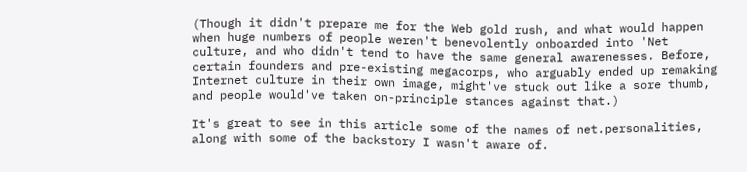(Though it didn't prepare me for the Web gold rush, and what would happen when huge numbers of people weren't benevolently onboarded into 'Net culture, and who didn't tend to have the same general awarenesses. Before, certain founders and pre-existing megacorps, who arguably ended up remaking Internet culture in their own image, might've stuck out like a sore thumb, and people would've taken on-principle stances against that.)

It's great to see in this article some of the names of net.personalities, along with some of the backstory I wasn't aware of.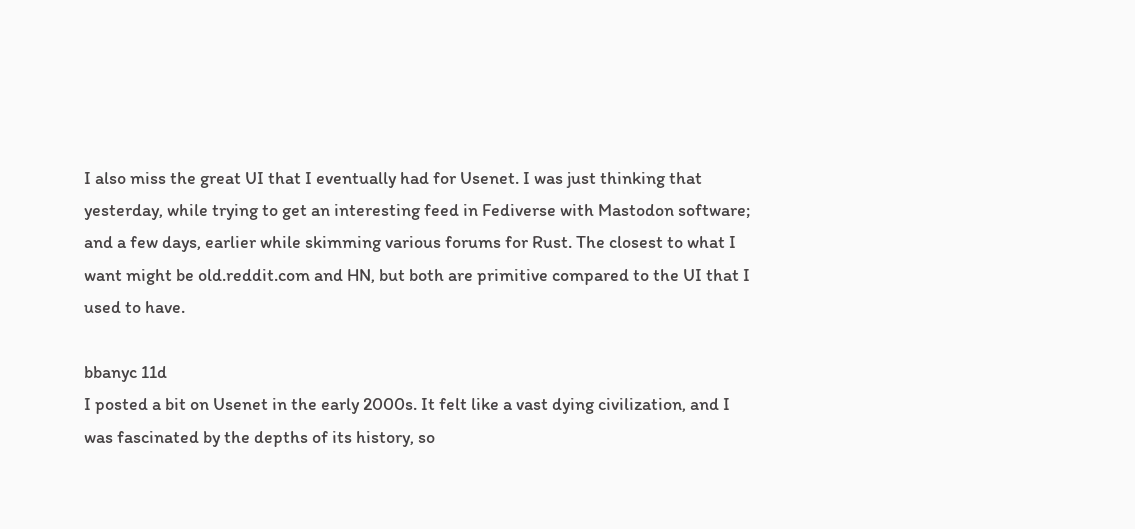I also miss the great UI that I eventually had for Usenet. I was just thinking that yesterday, while trying to get an interesting feed in Fediverse with Mastodon software; and a few days, earlier while skimming various forums for Rust. The closest to what I want might be old.reddit.com and HN, but both are primitive compared to the UI that I used to have.

bbanyc 11d
I posted a bit on Usenet in the early 2000s. It felt like a vast dying civilization, and I was fascinated by the depths of its history, so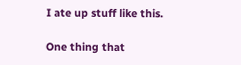I ate up stuff like this.

One thing that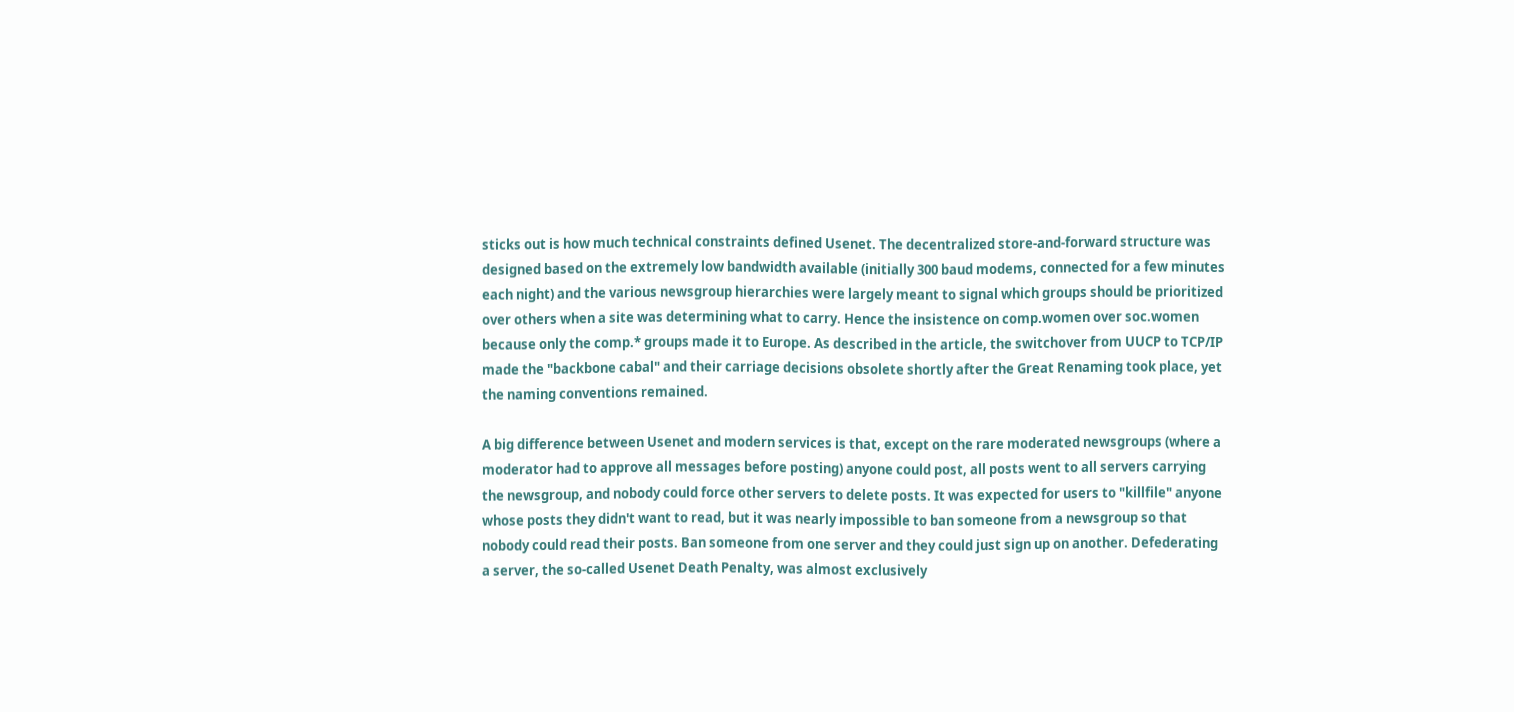sticks out is how much technical constraints defined Usenet. The decentralized store-and-forward structure was designed based on the extremely low bandwidth available (initially 300 baud modems, connected for a few minutes each night) and the various newsgroup hierarchies were largely meant to signal which groups should be prioritized over others when a site was determining what to carry. Hence the insistence on comp.women over soc.women because only the comp.* groups made it to Europe. As described in the article, the switchover from UUCP to TCP/IP made the "backbone cabal" and their carriage decisions obsolete shortly after the Great Renaming took place, yet the naming conventions remained.

A big difference between Usenet and modern services is that, except on the rare moderated newsgroups (where a moderator had to approve all messages before posting) anyone could post, all posts went to all servers carrying the newsgroup, and nobody could force other servers to delete posts. It was expected for users to "killfile" anyone whose posts they didn't want to read, but it was nearly impossible to ban someone from a newsgroup so that nobody could read their posts. Ban someone from one server and they could just sign up on another. Defederating a server, the so-called Usenet Death Penalty, was almost exclusively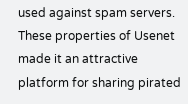used against spam servers. These properties of Usenet made it an attractive platform for sharing pirated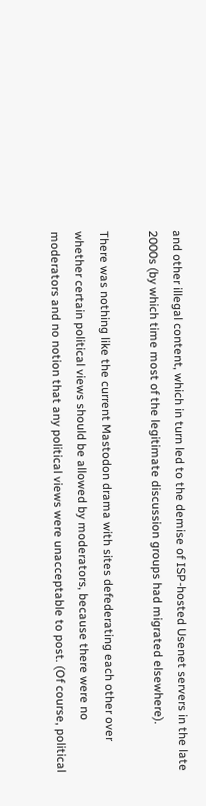and other illegal content, which in turn led to the demise of ISP-hosted Usenet servers in the late 2000s (by which time most of the legitimate discussion groups had migrated elsewhere).

There was nothing like the current Mastodon drama with sites defederating each other over whether certain political views should be allowed by moderators, because there were no moderators and no notion that any political views were unacceptable to post. (Of course, political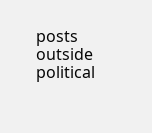posts outside political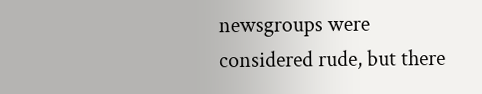newsgroups were considered rude, but there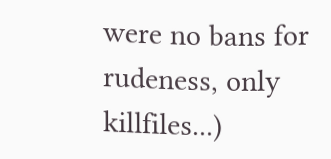were no bans for rudeness, only killfiles...)